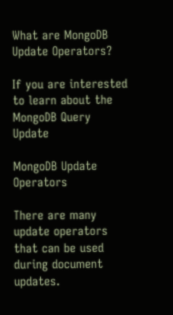What are MongoDB Update Operators?

If you are interested to learn about the MongoDB Query Update

MongoDB Update Operators

There are many update operators that can be used during document updates.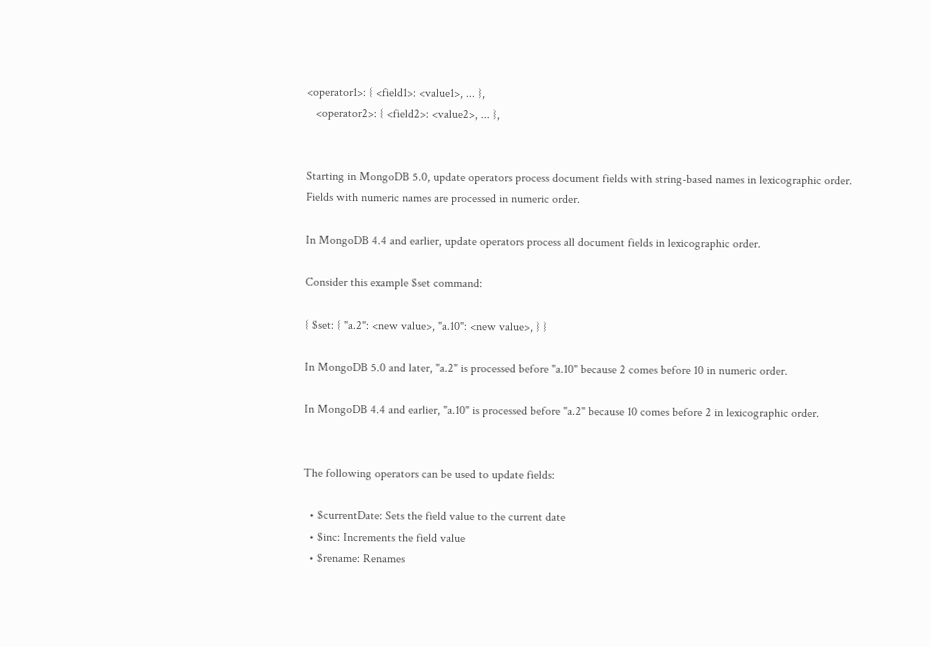<operator1>: { <field1>: <value1>, ... },
   <operator2>: { <field2>: <value2>, ... },


Starting in MongoDB 5.0, update operators process document fields with string-based names in lexicographic order. Fields with numeric names are processed in numeric order.

In MongoDB 4.4 and earlier, update operators process all document fields in lexicographic order.

Consider this example $set command:

{ $set: { "a.2": <new value>, "a.10": <new value>, } }

In MongoDB 5.0 and later, "a.2" is processed before "a.10" because 2 comes before 10 in numeric order.

In MongoDB 4.4 and earlier, "a.10" is processed before "a.2" because 10 comes before 2 in lexicographic order.


The following operators can be used to update fields:

  • $currentDate: Sets the field value to the current date
  • $inc: Increments the field value
  • $rename: Renames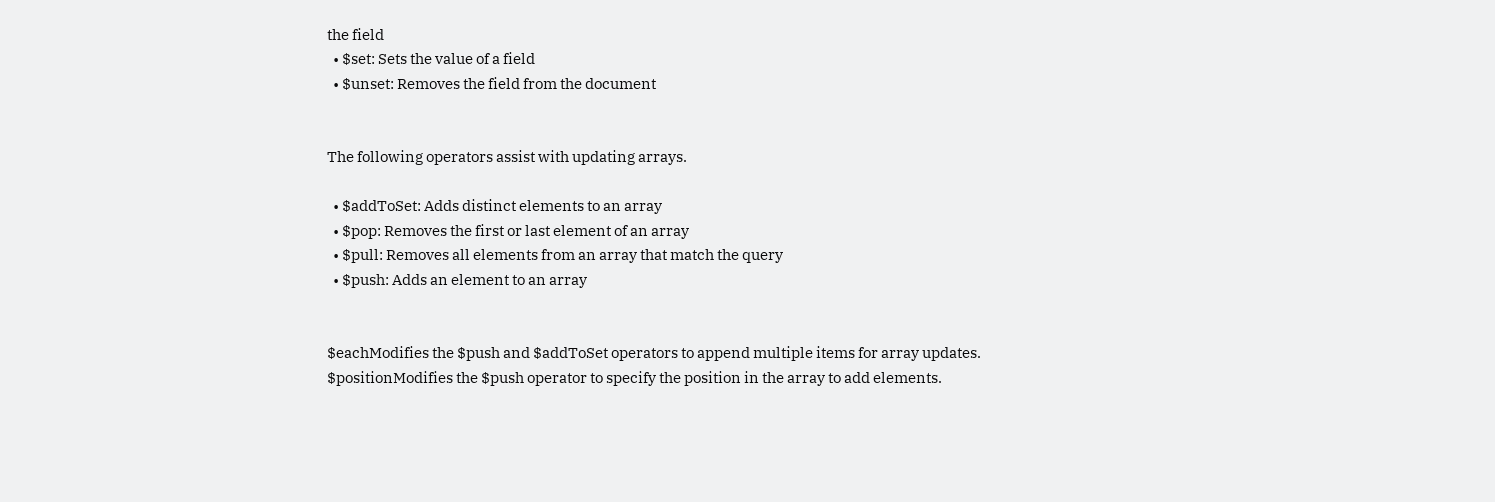the field
  • $set: Sets the value of a field
  • $unset: Removes the field from the document


The following operators assist with updating arrays.

  • $addToSet: Adds distinct elements to an array
  • $pop: Removes the first or last element of an array
  • $pull: Removes all elements from an array that match the query
  • $push: Adds an element to an array


$eachModifies the $push and $addToSet operators to append multiple items for array updates.
$positionModifies the $push operator to specify the position in the array to add elements.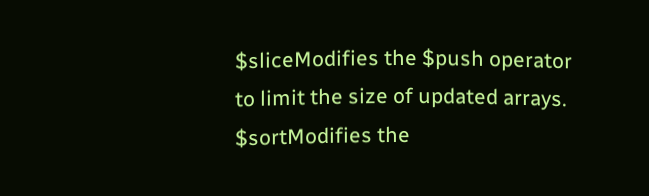$sliceModifies the $push operator to limit the size of updated arrays.
$sortModifies the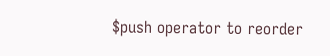$push operator to reorder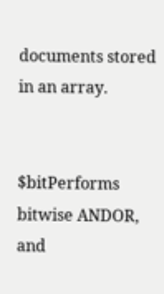documents stored in an array.


$bitPerforms bitwise ANDOR, and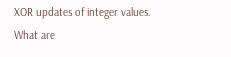XOR updates of integer values.
What are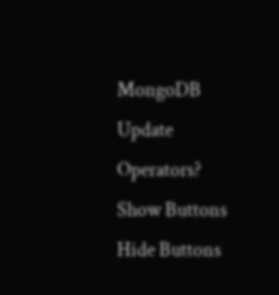MongoDB Update Operators?
Show Buttons
Hide Buttons